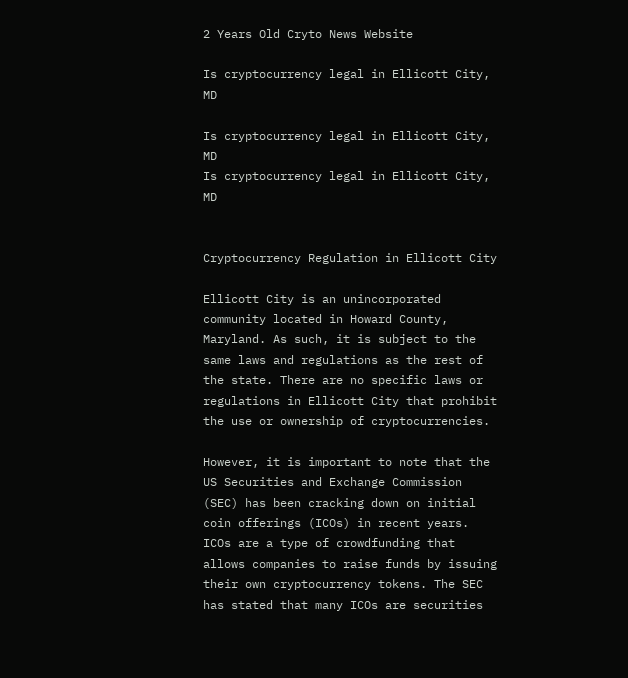2 Years Old Cryto News Website

Is cryptocurrency legal in Ellicott City, MD

Is cryptocurrency legal in Ellicott City, MD
Is cryptocurrency legal in Ellicott City, MD


Cryptocurrency Regulation in Ellicott City

Ellicott City is an unincorporated community located in Howard County, Maryland. As such, it is subject to the same laws and regulations as the rest of the state. There are no specific laws or regulations in Ellicott City that prohibit the use or ownership of cryptocurrencies.

However, it is important to note that the US Securities and Exchange Commission (SEC) has been cracking down on initial coin offerings (ICOs) in recent years. ICOs are a type of crowdfunding that allows companies to raise funds by issuing their own cryptocurrency tokens. The SEC has stated that many ICOs are securities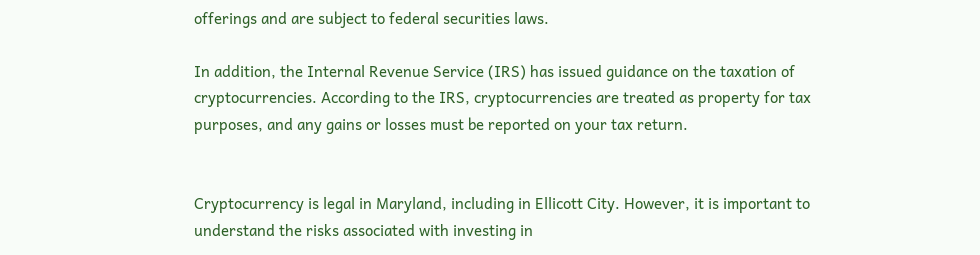offerings and are subject to federal securities laws.

In addition, the Internal Revenue Service (IRS) has issued guidance on the taxation of cryptocurrencies. According to the IRS, cryptocurrencies are treated as property for tax purposes, and any gains or losses must be reported on your tax return.


Cryptocurrency is legal in Maryland, including in Ellicott City. However, it is important to understand the risks associated with investing in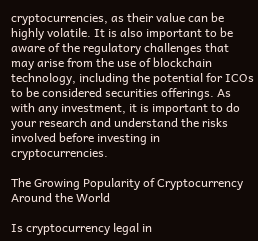cryptocurrencies, as their value can be highly volatile. It is also important to be aware of the regulatory challenges that may arise from the use of blockchain technology, including the potential for ICOs to be considered securities offerings. As with any investment, it is important to do your research and understand the risks involved before investing in cryptocurrencies.

The Growing Popularity of Cryptocurrency Around the World

Is cryptocurrency legal in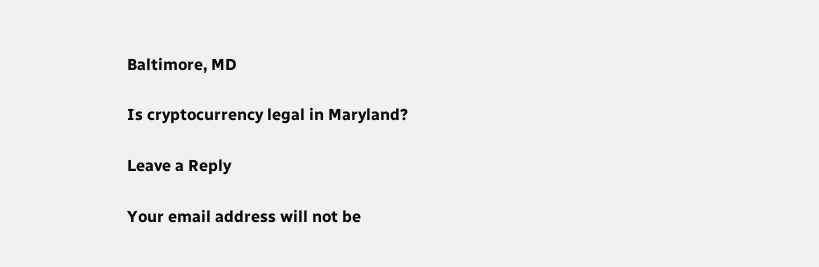Baltimore, MD

Is cryptocurrency legal in Maryland?

Leave a Reply

Your email address will not be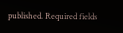published. Required fields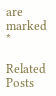are marked *

Related Posts